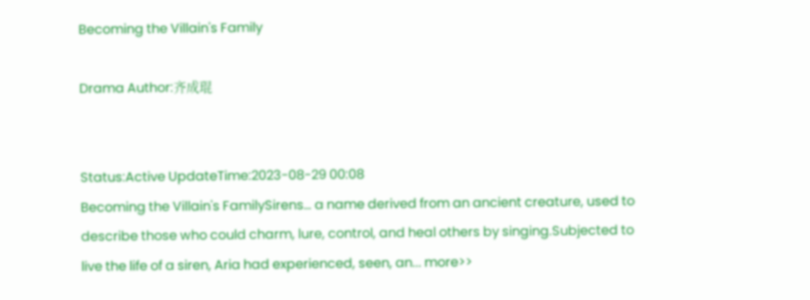Becoming the Villain's Family

Drama Author:齐成琨


Status:Active UpdateTime:2023-08-29 00:08
Becoming the Villain's FamilySirens… a name derived from an ancient creature, used to describe those who could charm, lure, control, and heal others by singing.Subjected to live the life of a siren, Aria had experienced, seen, an... more>>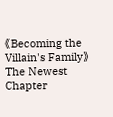《Becoming the Villain's Family》The Newest Chapter